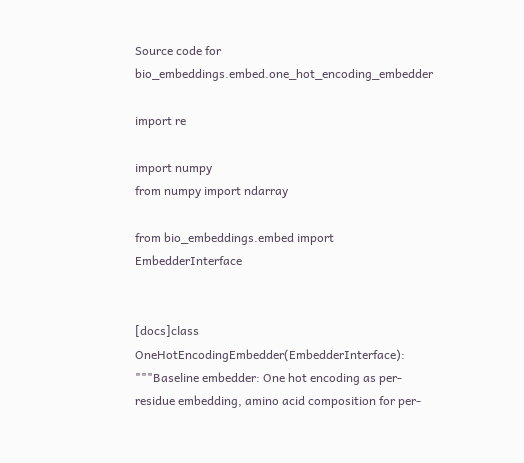Source code for bio_embeddings.embed.one_hot_encoding_embedder

import re

import numpy
from numpy import ndarray

from bio_embeddings.embed import EmbedderInterface


[docs]class OneHotEncodingEmbedder(EmbedderInterface): """Baseline embedder: One hot encoding as per-residue embedding, amino acid composition for per-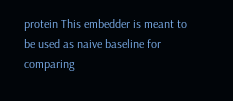protein This embedder is meant to be used as naive baseline for comparing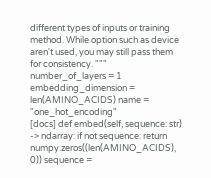different types of inputs or training method. While option such as device aren't used, you may still pass them for consistency. """ number_of_layers = 1 embedding_dimension = len(AMINO_ACIDS) name = "one_hot_encoding"
[docs] def embed(self, sequence: str) -> ndarray: if not sequence: return numpy.zeros((len(AMINO_ACIDS), 0)) sequence =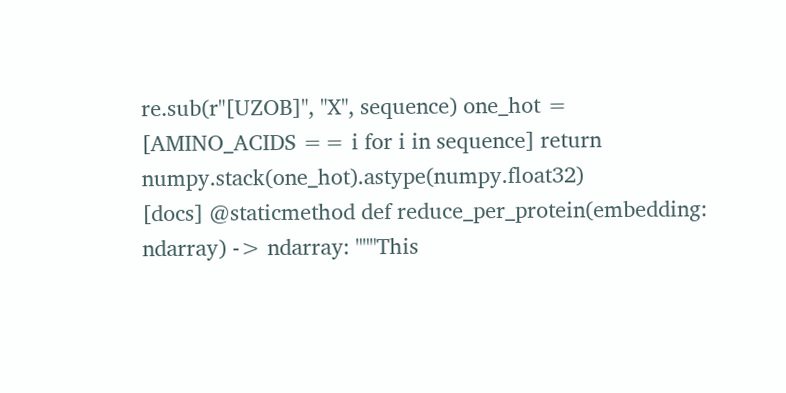re.sub(r"[UZOB]", "X", sequence) one_hot = [AMINO_ACIDS == i for i in sequence] return numpy.stack(one_hot).astype(numpy.float32)
[docs] @staticmethod def reduce_per_protein(embedding: ndarray) -> ndarray: """This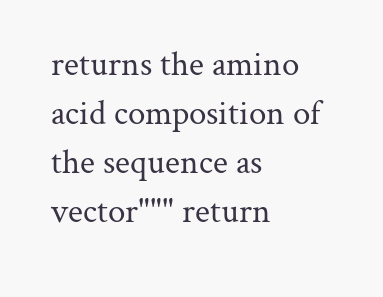returns the amino acid composition of the sequence as vector""" return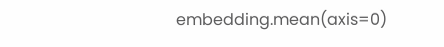embedding.mean(axis=0)